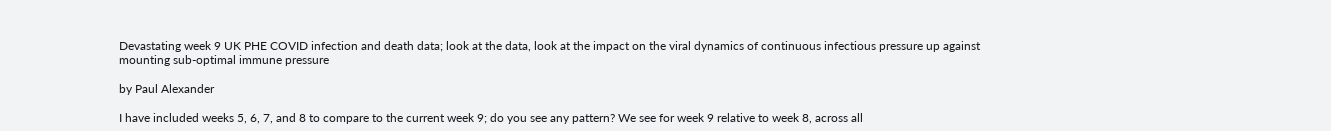Devastating week 9 UK PHE COVID infection and death data; look at the data, look at the impact on the viral dynamics of continuous infectious pressure up against mounting sub-optimal immune pressure

by Paul Alexander

I have included weeks 5, 6, 7, and 8 to compare to the current week 9; do you see any pattern? We see for week 9 relative to week 8, across all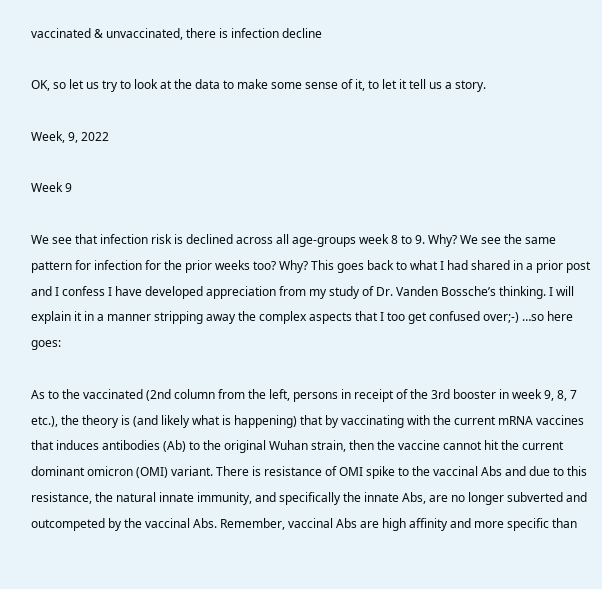vaccinated & unvaccinated, there is infection decline

OK, so let us try to look at the data to make some sense of it, to let it tell us a story.

Week, 9, 2022

Week 9

We see that infection risk is declined across all age-groups week 8 to 9. Why? We see the same pattern for infection for the prior weeks too? Why? This goes back to what I had shared in a prior post and I confess I have developed appreciation from my study of Dr. Vanden Bossche’s thinking. I will explain it in a manner stripping away the complex aspects that I too get confused over;-) …so here goes:

As to the vaccinated (2nd column from the left, persons in receipt of the 3rd booster in week 9, 8, 7 etc.), the theory is (and likely what is happening) that by vaccinating with the current mRNA vaccines that induces antibodies (Ab) to the original Wuhan strain, then the vaccine cannot hit the current dominant omicron (OMI) variant. There is resistance of OMI spike to the vaccinal Abs and due to this resistance, the natural innate immunity, and specifically the innate Abs, are no longer subverted and outcompeted by the vaccinal Abs. Remember, vaccinal Abs are high affinity and more specific than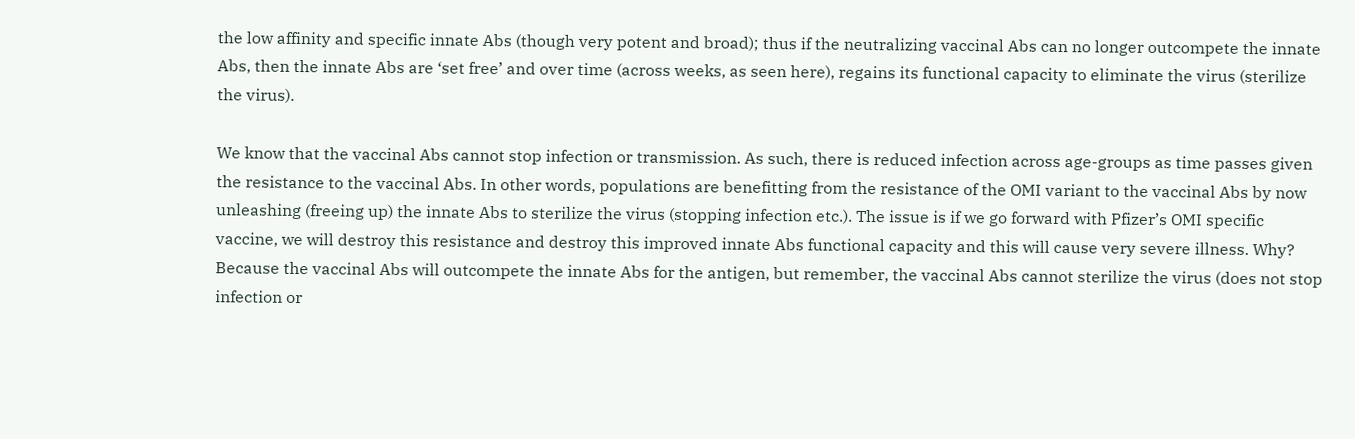the low affinity and specific innate Abs (though very potent and broad); thus if the neutralizing vaccinal Abs can no longer outcompete the innate Abs, then the innate Abs are ‘set free’ and over time (across weeks, as seen here), regains its functional capacity to eliminate the virus (sterilize the virus).

We know that the vaccinal Abs cannot stop infection or transmission. As such, there is reduced infection across age-groups as time passes given the resistance to the vaccinal Abs. In other words, populations are benefitting from the resistance of the OMI variant to the vaccinal Abs by now unleashing (freeing up) the innate Abs to sterilize the virus (stopping infection etc.). The issue is if we go forward with Pfizer’s OMI specific vaccine, we will destroy this resistance and destroy this improved innate Abs functional capacity and this will cause very severe illness. Why? Because the vaccinal Abs will outcompete the innate Abs for the antigen, but remember, the vaccinal Abs cannot sterilize the virus (does not stop infection or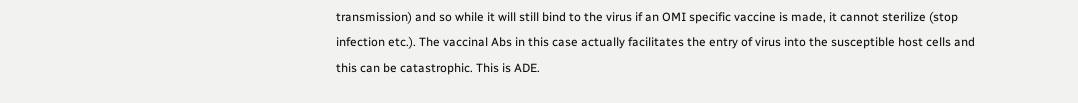transmission) and so while it will still bind to the virus if an OMI specific vaccine is made, it cannot sterilize (stop infection etc.). The vaccinal Abs in this case actually facilitates the entry of virus into the susceptible host cells and this can be catastrophic. This is ADE.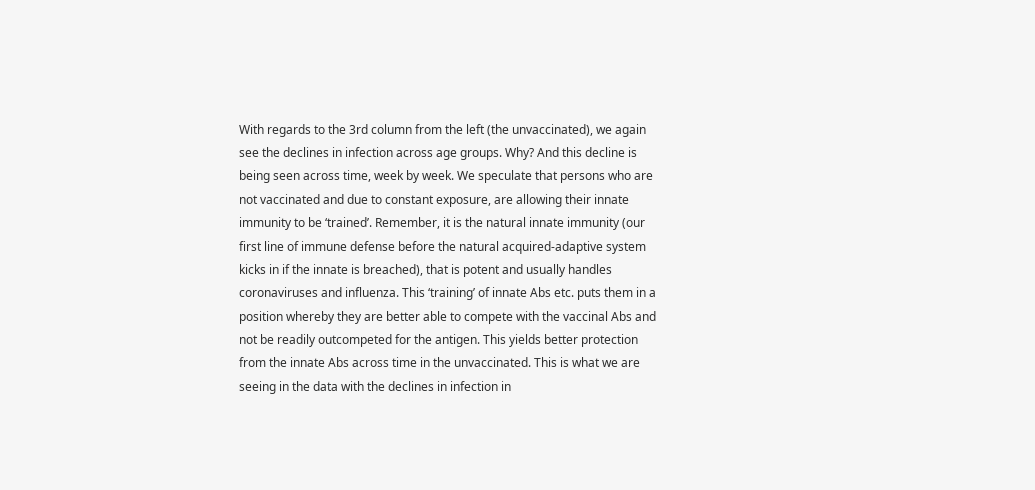With regards to the 3rd column from the left (the unvaccinated), we again see the declines in infection across age groups. Why? And this decline is being seen across time, week by week. We speculate that persons who are not vaccinated and due to constant exposure, are allowing their innate immunity to be ‘trained’. Remember, it is the natural innate immunity (our first line of immune defense before the natural acquired-adaptive system kicks in if the innate is breached), that is potent and usually handles coronaviruses and influenza. This ‘training’ of innate Abs etc. puts them in a position whereby they are better able to compete with the vaccinal Abs and not be readily outcompeted for the antigen. This yields better protection from the innate Abs across time in the unvaccinated. This is what we are seeing in the data with the declines in infection in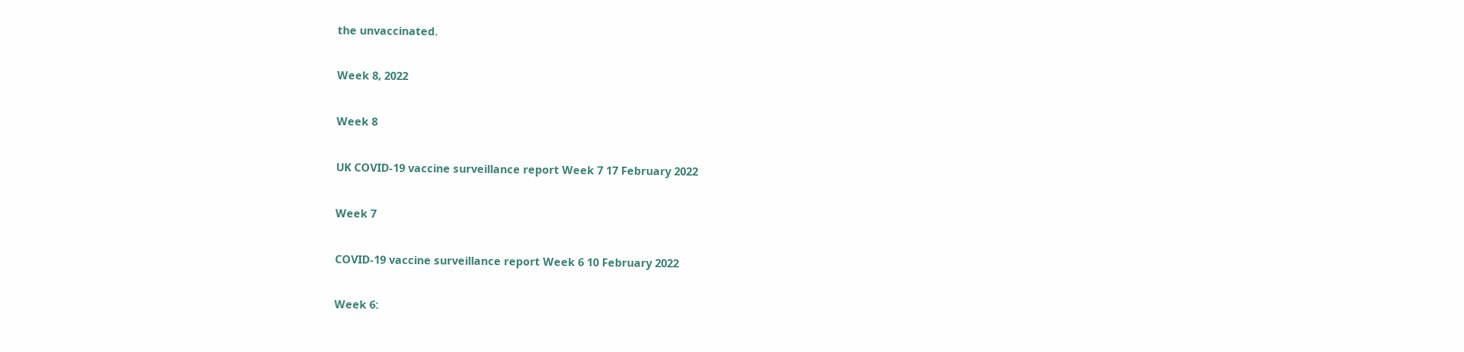the unvaccinated.

Week 8, 2022

Week 8

UK COVID-19 vaccine surveillance report Week 7 17 February 2022

Week 7

COVID-19 vaccine surveillance report Week 6 10 February 2022

Week 6: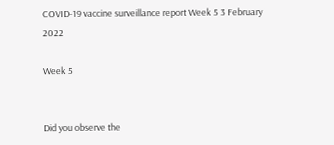COVID-19 vaccine surveillance report Week 5 3 February 2022

Week 5


Did you observe the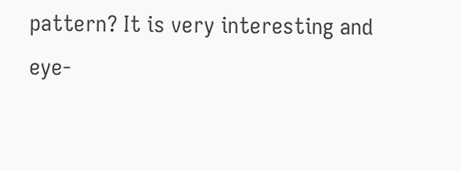pattern? It is very interesting and eye-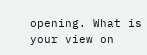opening. What is your view on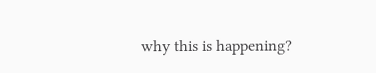why this is happening?